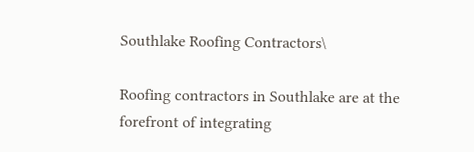Southlake Roofing Contractors\

Roofing contractors in Southlake are at the forefront of integrating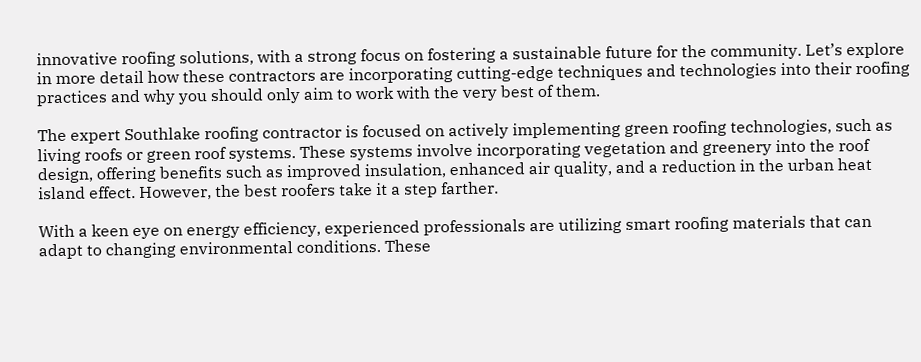innovative roofing solutions, with a strong focus on fostering a sustainable future for the community. Let’s explore in more detail how these contractors are incorporating cutting-edge techniques and technologies into their roofing practices and why you should only aim to work with the very best of them.

The expert Southlake roofing contractor is focused on actively implementing green roofing technologies, such as living roofs or green roof systems. These systems involve incorporating vegetation and greenery into the roof design, offering benefits such as improved insulation, enhanced air quality, and a reduction in the urban heat island effect. However, the best roofers take it a step farther.

With a keen eye on energy efficiency, experienced professionals are utilizing smart roofing materials that can adapt to changing environmental conditions. These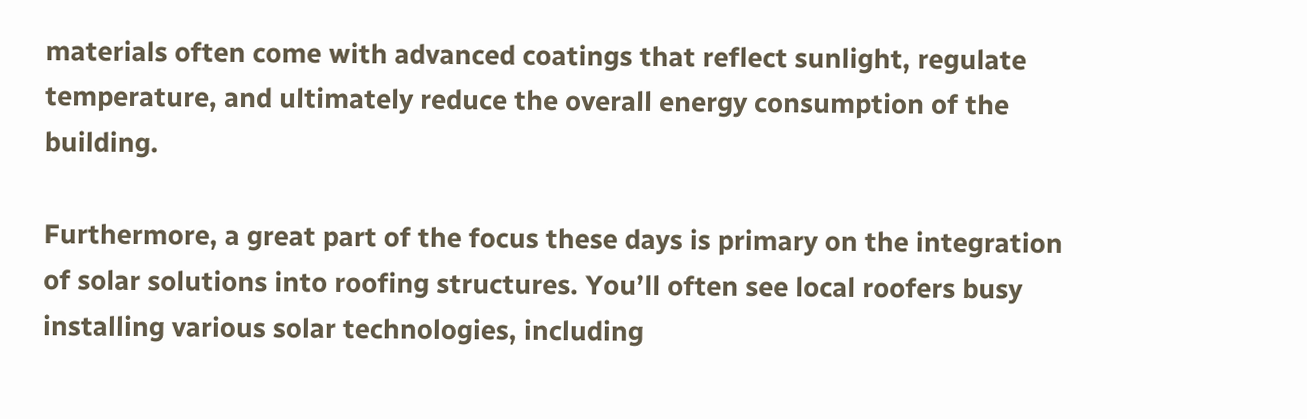materials often come with advanced coatings that reflect sunlight, regulate temperature, and ultimately reduce the overall energy consumption of the building.

Furthermore, a great part of the focus these days is primary on the integration of solar solutions into roofing structures. You’ll often see local roofers busy installing various solar technologies, including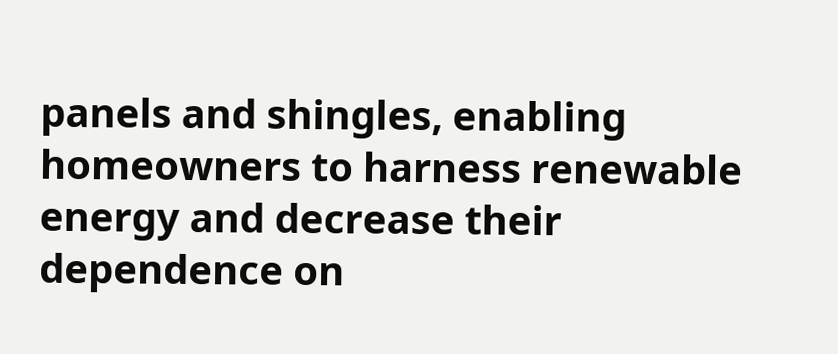panels and shingles, enabling homeowners to harness renewable energy and decrease their dependence on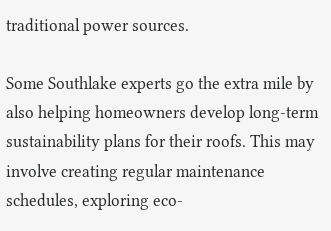traditional power sources.

Some Southlake experts go the extra mile by also helping homeowners develop long-term sustainability plans for their roofs. This may involve creating regular maintenance schedules, exploring eco-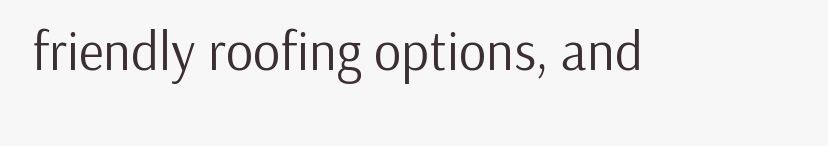friendly roofing options, and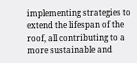implementing strategies to extend the lifespan of the roof, all contributing to a more sustainable and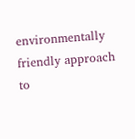environmentally friendly approach to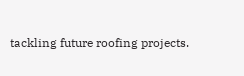tackling future roofing projects.